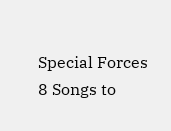Special Forces 8 Songs to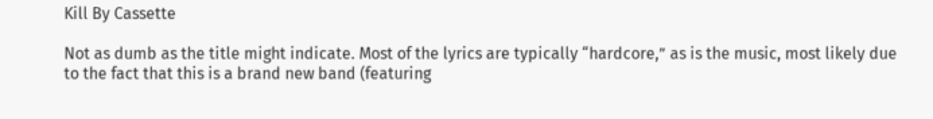Kill By Cassette

Not as dumb as the title might indicate. Most of the lyrics are typically “hardcore,” as is the music, most likely due to the fact that this is a brand new band (featuring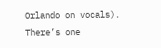Orlando on vocals). There’s one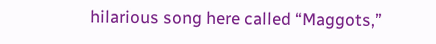hilarious song here called “Maggots,”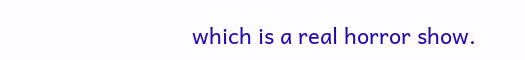which is a real horror show.